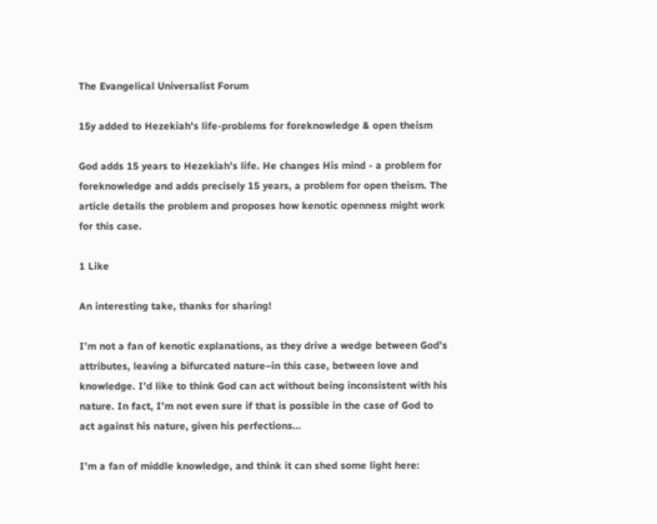The Evangelical Universalist Forum

15y added to Hezekiah's life-problems for foreknowledge & open theism

God adds 15 years to Hezekiah’s life. He changes His mind - a problem for foreknowledge and adds precisely 15 years, a problem for open theism. The article details the problem and proposes how kenotic openness might work for this case.

1 Like

An interesting take, thanks for sharing!

I’m not a fan of kenotic explanations, as they drive a wedge between God’s attributes, leaving a bifurcated nature–in this case, between love and knowledge. I’d like to think God can act without being inconsistent with his nature. In fact, I’m not even sure if that is possible in the case of God to act against his nature, given his perfections…

I’m a fan of middle knowledge, and think it can shed some light here: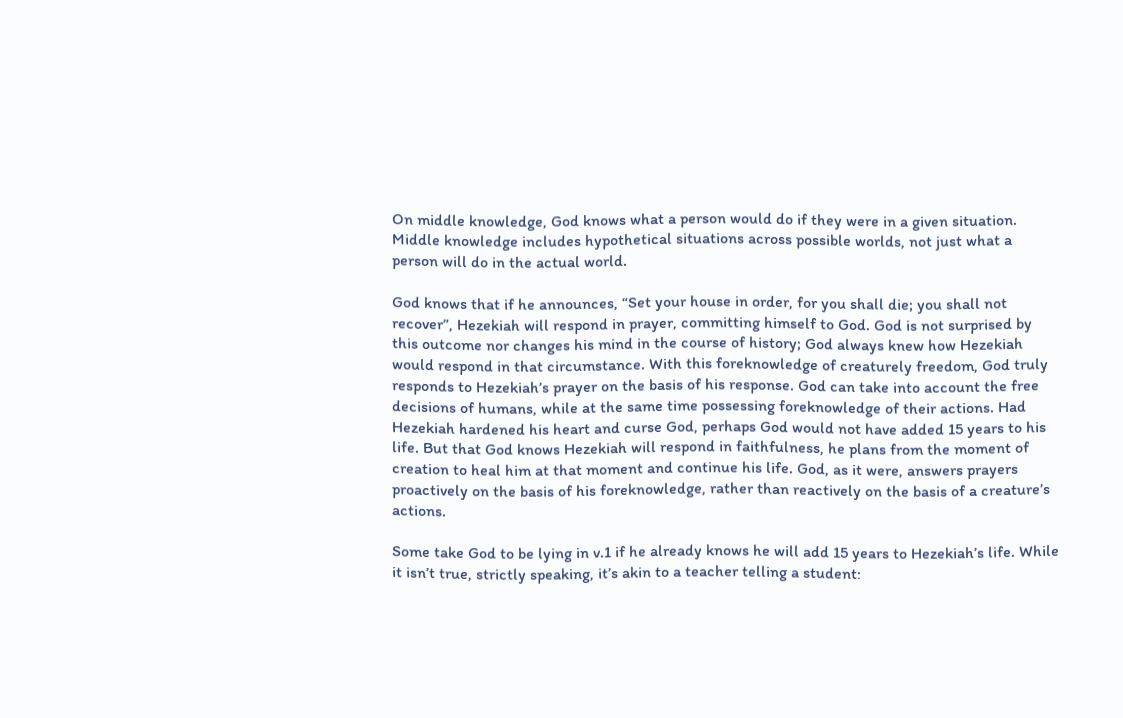On middle knowledge, God knows what a person would do if they were in a given situation. Middle knowledge includes hypothetical situations across possible worlds, not just what a person will do in the actual world.

God knows that if he announces, “Set your house in order, for you shall die; you shall not recover”, Hezekiah will respond in prayer, committing himself to God. God is not surprised by this outcome nor changes his mind in the course of history; God always knew how Hezekiah would respond in that circumstance. With this foreknowledge of creaturely freedom, God truly responds to Hezekiah’s prayer on the basis of his response. God can take into account the free decisions of humans, while at the same time possessing foreknowledge of their actions. Had Hezekiah hardened his heart and curse God, perhaps God would not have added 15 years to his life. But that God knows Hezekiah will respond in faithfulness, he plans from the moment of creation to heal him at that moment and continue his life. God, as it were, answers prayers proactively on the basis of his foreknowledge, rather than reactively on the basis of a creature’s actions.

Some take God to be lying in v.1 if he already knows he will add 15 years to Hezekiah’s life. While it isn’t true, strictly speaking, it’s akin to a teacher telling a student: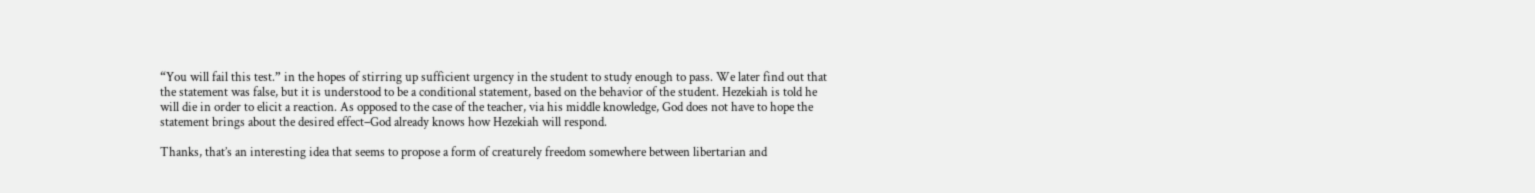“You will fail this test.” in the hopes of stirring up sufficient urgency in the student to study enough to pass. We later find out that the statement was false, but it is understood to be a conditional statement, based on the behavior of the student. Hezekiah is told he will die in order to elicit a reaction. As opposed to the case of the teacher, via his middle knowledge, God does not have to hope the statement brings about the desired effect–God already knows how Hezekiah will respond.

Thanks, that’s an interesting idea that seems to propose a form of creaturely freedom somewhere between libertarian and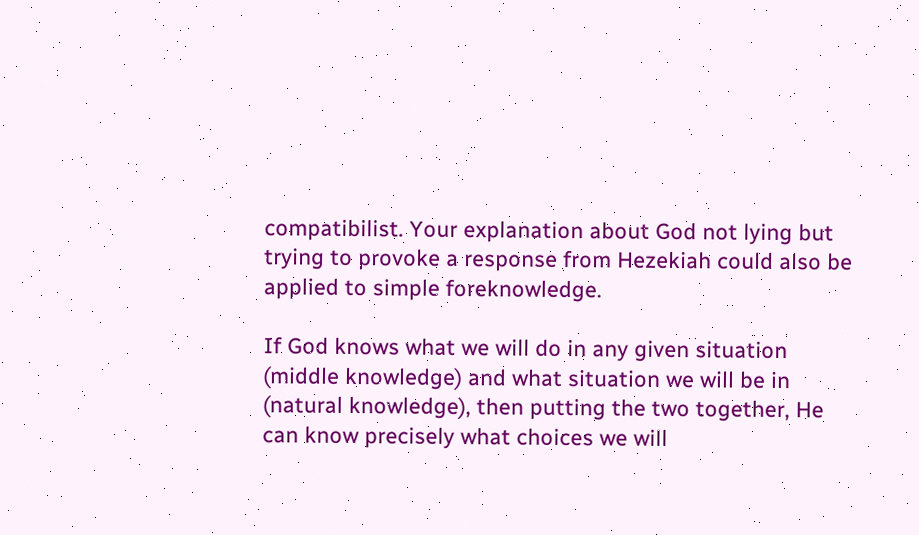compatibilist. Your explanation about God not lying but trying to provoke a response from Hezekiah could also be applied to simple foreknowledge.

If God knows what we will do in any given situation (middle knowledge) and what situation we will be in (natural knowledge), then putting the two together, He can know precisely what choices we will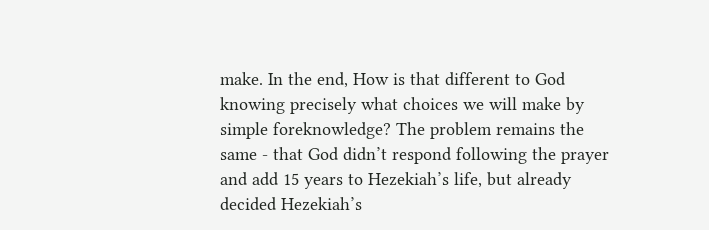make. In the end, How is that different to God knowing precisely what choices we will make by simple foreknowledge? The problem remains the same - that God didn’t respond following the prayer and add 15 years to Hezekiah’s life, but already decided Hezekiah’s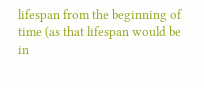lifespan from the beginning of time (as that lifespan would be in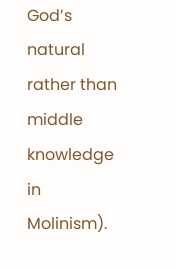God’s natural rather than middle knowledge in Molinism).